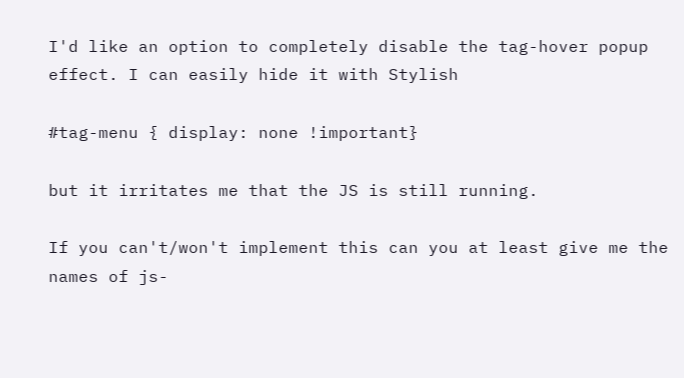I'd like an option to completely disable the tag-hover popup effect. I can easily hide it with Stylish

#tag-menu { display: none !important}

but it irritates me that the JS is still running.

If you can't/won't implement this can you at least give me the names of js-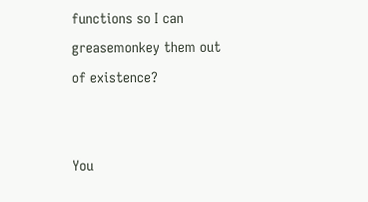functions so I can greasemonkey them out of existence?


You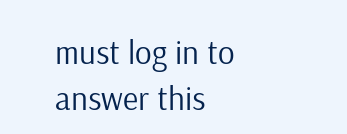must log in to answer this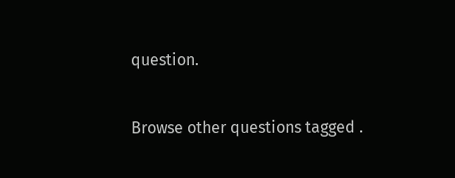question.

Browse other questions tagged .